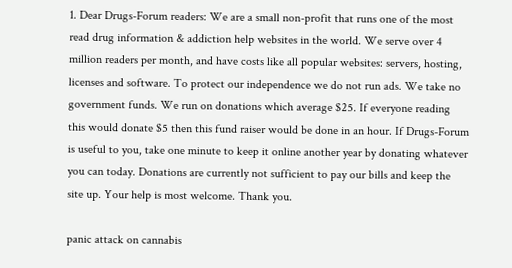1. Dear Drugs-Forum readers: We are a small non-profit that runs one of the most read drug information & addiction help websites in the world. We serve over 4 million readers per month, and have costs like all popular websites: servers, hosting, licenses and software. To protect our independence we do not run ads. We take no government funds. We run on donations which average $25. If everyone reading this would donate $5 then this fund raiser would be done in an hour. If Drugs-Forum is useful to you, take one minute to keep it online another year by donating whatever you can today. Donations are currently not sufficient to pay our bills and keep the site up. Your help is most welcome. Thank you.

panic attack on cannabis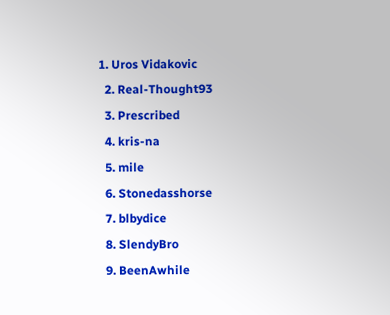1. Uros Vidakovic
  2. Real-Thought93
  3. Prescribed
  4. kris-na
  5. mile
  6. Stonedasshorse
  7. blbydice
  8. SlendyBro
  9. BeenAwhile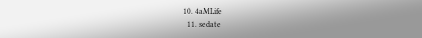10. 4aMLife
  11. sedate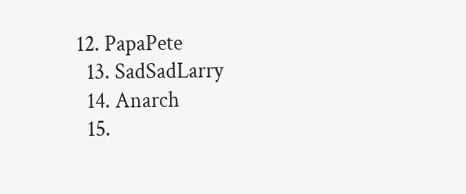12. PapaPete
  13. SadSadLarry
  14. Anarch
  15.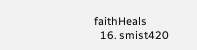faithHeals
  16. smist420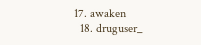17. awaken
  18. druguser_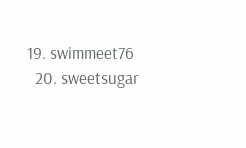19. swimmeet76
  20. sweetsugar